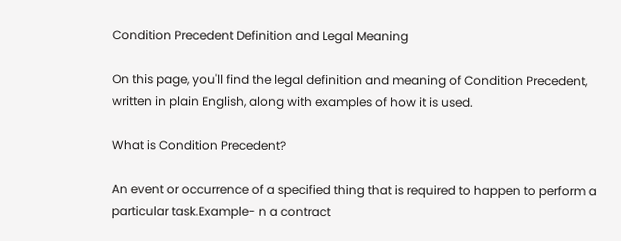Condition Precedent Definition and Legal Meaning

On this page, you'll find the legal definition and meaning of Condition Precedent, written in plain English, along with examples of how it is used.

What is Condition Precedent?

An event or occurrence of a specified thing that is required to happen to perform a particular task.Example- n a contract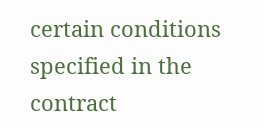certain conditions specified in the contract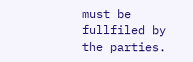must be fullfiled by the parties.